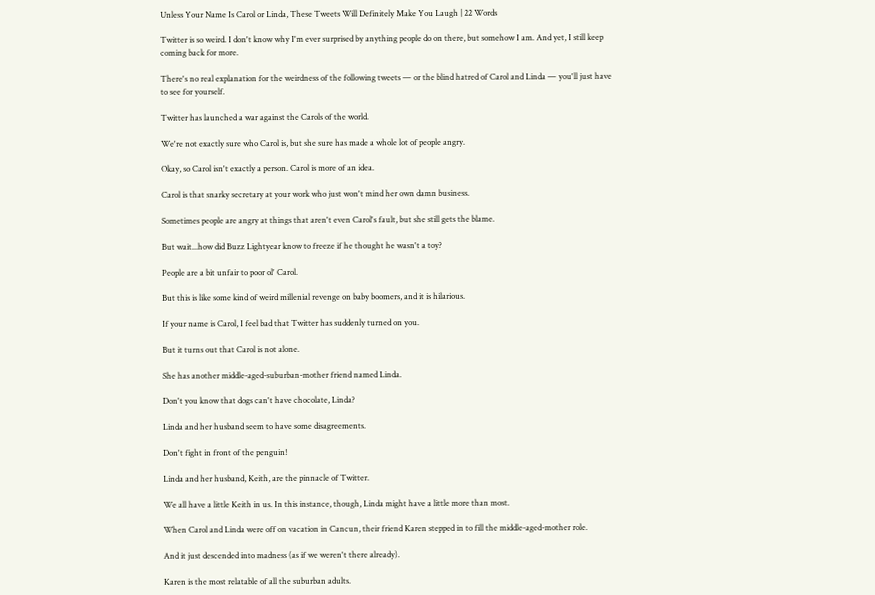Unless Your Name Is Carol or Linda, These Tweets Will Definitely Make You Laugh | 22 Words

Twitter is so weird. I don't know why I'm ever surprised by anything people do on there, but somehow I am. And yet, I still keep coming back for more.

There's no real explanation for the weirdness of the following tweets — or the blind hatred of Carol and Linda — you'll just have to see for yourself.

Twitter has launched a war against the Carols of the world.

We're not exactly sure who Carol is, but she sure has made a whole lot of people angry.

Okay, so Carol isn't exactly a person. Carol is more of an idea.

Carol is that snarky secretary at your work who just won't mind her own damn business.

Sometimes people are angry at things that aren't even Carol's fault, but she still gets the blame.

But wait...how did Buzz Lightyear know to freeze if he thought he wasn't a toy?

People are a bit unfair to poor ol' Carol.

But this is like some kind of weird millenial revenge on baby boomers, and it is hilarious.

If your name is Carol, I feel bad that Twitter has suddenly turned on you.

But it turns out that Carol is not alone.

She has another middle-aged-suburban-mother friend named Linda.

Don't you know that dogs can't have chocolate, Linda?

Linda and her husband seem to have some disagreements.

Don't fight in front of the penguin!

Linda and her husband, Keith, are the pinnacle of Twitter.

We all have a little Keith in us. In this instance, though, Linda might have a little more than most.

When Carol and Linda were off on vacation in Cancun, their friend Karen stepped in to fill the middle-aged-mother role.

And it just descended into madness (as if we weren't there already).

Karen is the most relatable of all the suburban adults.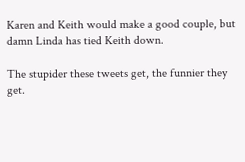Karen and Keith would make a good couple, but damn Linda has tied Keith down.

The stupider these tweets get, the funnier they get.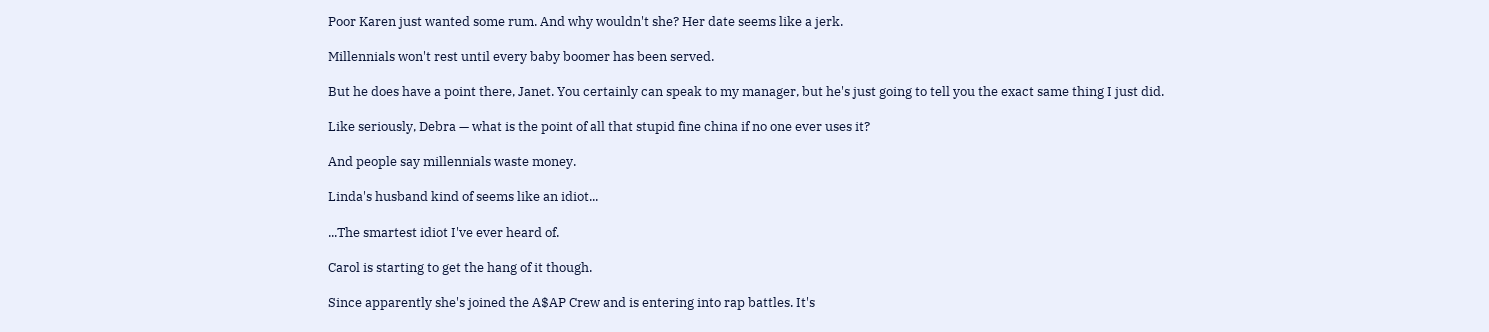Poor Karen just wanted some rum. And why wouldn't she? Her date seems like a jerk.

Millennials won't rest until every baby boomer has been served.

But he does have a point there, Janet. You certainly can speak to my manager, but he's just going to tell you the exact same thing I just did.

Like seriously, Debra — what is the point of all that stupid fine china if no one ever uses it?

And people say millennials waste money.

Linda's husband kind of seems like an idiot...

...The smartest idiot I've ever heard of.

Carol is starting to get the hang of it though.

Since apparently she's joined the A$AP Crew and is entering into rap battles. It's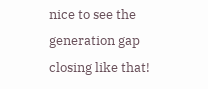nice to see the generation gap closing like that!